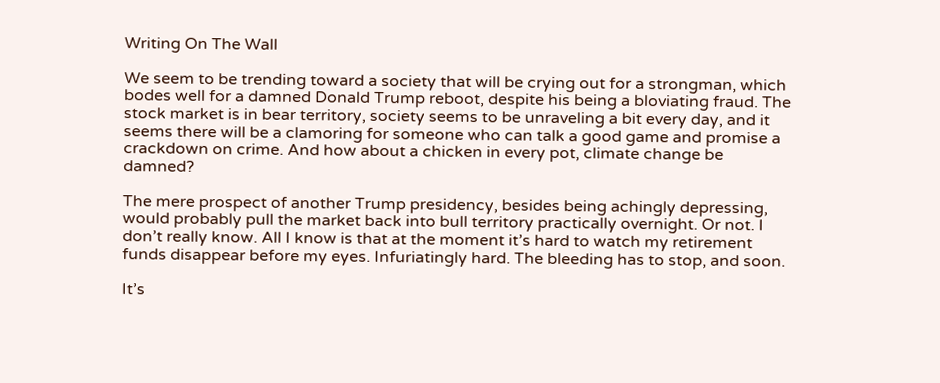Writing On The Wall

We seem to be trending toward a society that will be crying out for a strongman, which bodes well for a damned Donald Trump reboot, despite his being a bloviating fraud. The stock market is in bear territory, society seems to be unraveling a bit every day, and it seems there will be a clamoring for someone who can talk a good game and promise a crackdown on crime. And how about a chicken in every pot, climate change be damned?

The mere prospect of another Trump presidency, besides being achingly depressing, would probably pull the market back into bull territory practically overnight. Or not. I don’t really know. All I know is that at the moment it’s hard to watch my retirement funds disappear before my eyes. Infuriatingly hard. The bleeding has to stop, and soon.

It’s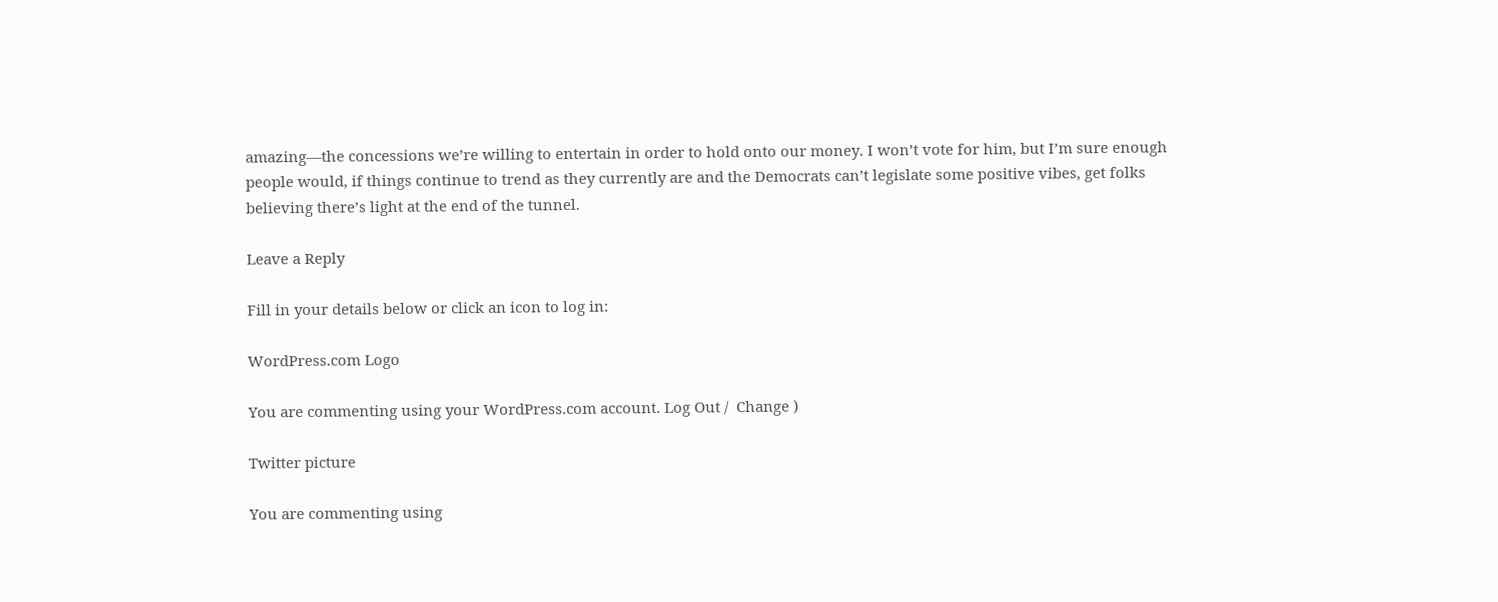amazing—the concessions we’re willing to entertain in order to hold onto our money. I won’t vote for him, but I’m sure enough people would, if things continue to trend as they currently are and the Democrats can’t legislate some positive vibes, get folks believing there’s light at the end of the tunnel.

Leave a Reply

Fill in your details below or click an icon to log in:

WordPress.com Logo

You are commenting using your WordPress.com account. Log Out /  Change )

Twitter picture

You are commenting using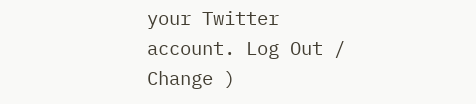your Twitter account. Log Out /  Change )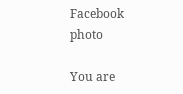Facebook photo

You are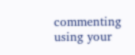commenting using your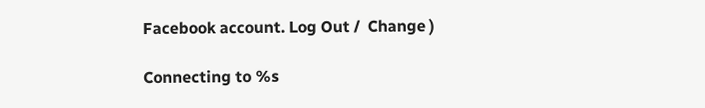Facebook account. Log Out /  Change )

Connecting to %s